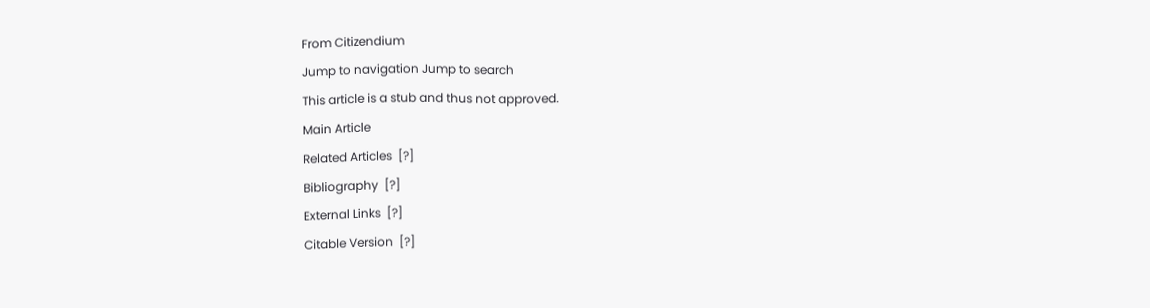From Citizendium
Jump to navigation Jump to search
This article is a stub and thus not approved.
Main Article
Related Articles  [?]
Bibliography  [?]
External Links  [?]
Citable Version  [?]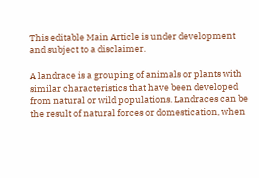This editable Main Article is under development and subject to a disclaimer.

A landrace is a grouping of animals or plants with similar characteristics that have been developed from natural or wild populations. Landraces can be the result of natural forces or domestication, when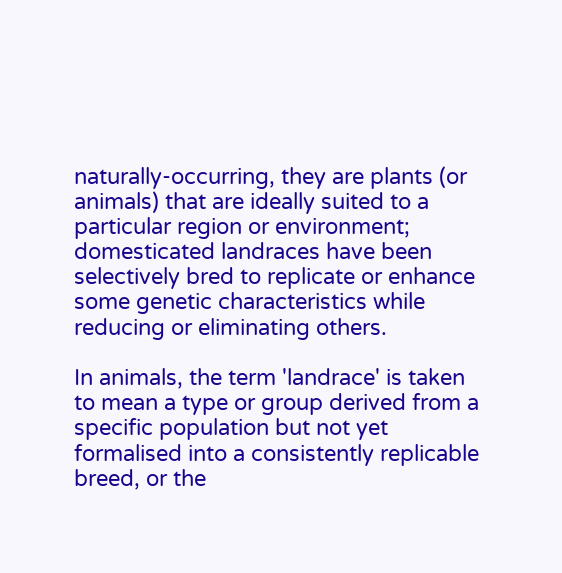naturally-occurring, they are plants (or animals) that are ideally suited to a particular region or environment; domesticated landraces have been selectively bred to replicate or enhance some genetic characteristics while reducing or eliminating others.

In animals, the term 'landrace' is taken to mean a type or group derived from a specific population but not yet formalised into a consistently replicable breed, or the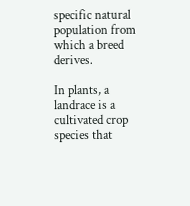specific natural population from which a breed derives.

In plants, a landrace is a cultivated crop species that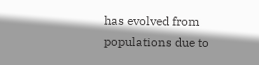has evolved from populations due to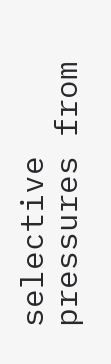selective pressures from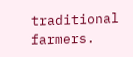traditional farmers.